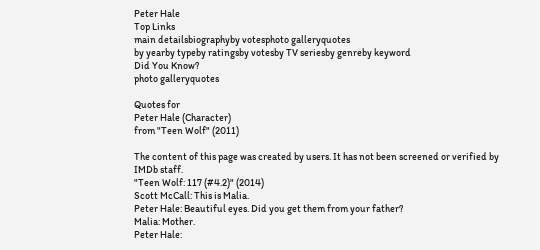Peter Hale
Top Links
main detailsbiographyby votesphoto galleryquotes
by yearby typeby ratingsby votesby TV seriesby genreby keyword
Did You Know?
photo galleryquotes

Quotes for
Peter Hale (Character)
from "Teen Wolf" (2011)

The content of this page was created by users. It has not been screened or verified by IMDb staff.
"Teen Wolf: 117 (#4.2)" (2014)
Scott McCall: This is Malia.
Peter Hale: Beautiful eyes. Did you get them from your father?
Malia: Mother.
Peter Hale: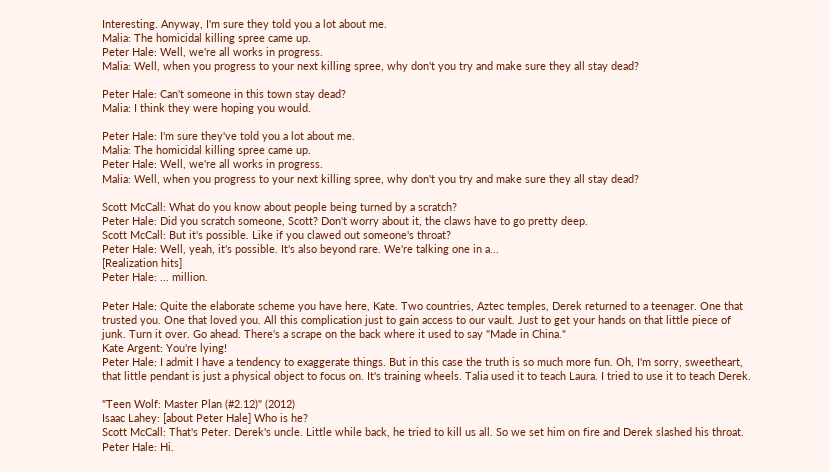Interesting. Anyway, I'm sure they told you a lot about me.
Malia: The homicidal killing spree came up.
Peter Hale: Well, we're all works in progress.
Malia: Well, when you progress to your next killing spree, why don't you try and make sure they all stay dead?

Peter Hale: Can't someone in this town stay dead?
Malia: I think they were hoping you would.

Peter Hale: I'm sure they've told you a lot about me.
Malia: The homicidal killing spree came up.
Peter Hale: Well, we're all works in progress.
Malia: Well, when you progress to your next killing spree, why don't you try and make sure they all stay dead?

Scott McCall: What do you know about people being turned by a scratch?
Peter Hale: Did you scratch someone, Scott? Don't worry about it, the claws have to go pretty deep.
Scott McCall: But it's possible. Like if you clawed out someone's throat?
Peter Hale: Well, yeah, it's possible. It's also beyond rare. We're talking one in a...
[Realization hits]
Peter Hale: ... million.

Peter Hale: Quite the elaborate scheme you have here, Kate. Two countries, Aztec temples, Derek returned to a teenager. One that trusted you. One that loved you. All this complication just to gain access to our vault. Just to get your hands on that little piece of junk. Turn it over. Go ahead. There's a scrape on the back where it used to say "Made in China."
Kate Argent: You're lying!
Peter Hale: I admit I have a tendency to exaggerate things. But in this case the truth is so much more fun. Oh, I'm sorry, sweetheart, that little pendant is just a physical object to focus on. It's training wheels. Talia used it to teach Laura. I tried to use it to teach Derek.

"Teen Wolf: Master Plan (#2.12)" (2012)
Isaac Lahey: [about Peter Hale] Who is he?
Scott McCall: That's Peter. Derek's uncle. Little while back, he tried to kill us all. So we set him on fire and Derek slashed his throat.
Peter Hale: Hi.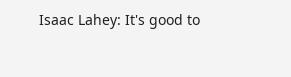Isaac Lahey: It's good to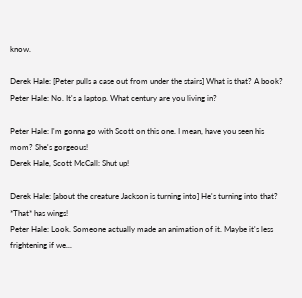know.

Derek Hale: [Peter pulls a case out from under the stairs] What is that? A book?
Peter Hale: No. It's a laptop. What century are you living in?

Peter Hale: I'm gonna go with Scott on this one. I mean, have you seen his mom? She's gorgeous!
Derek Hale, Scott McCall: Shut up!

Derek Hale: [about the creature Jackson is turning into] He's turning into that? *That* has wings!
Peter Hale: Look. Someone actually made an animation of it. Maybe it's less frightening if we...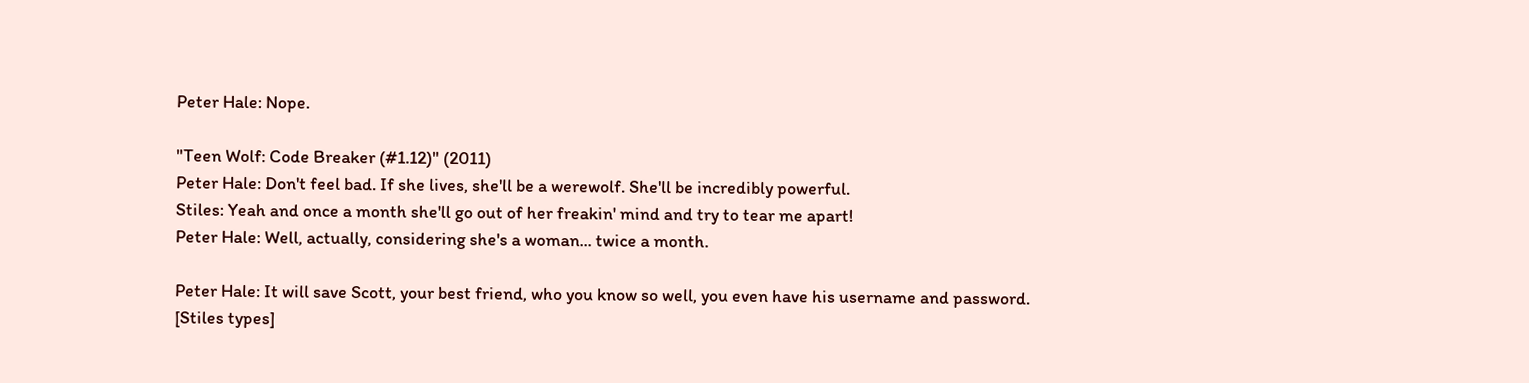Peter Hale: Nope.

"Teen Wolf: Code Breaker (#1.12)" (2011)
Peter Hale: Don't feel bad. If she lives, she'll be a werewolf. She'll be incredibly powerful.
Stiles: Yeah and once a month she'll go out of her freakin' mind and try to tear me apart!
Peter Hale: Well, actually, considering she's a woman... twice a month.

Peter Hale: It will save Scott, your best friend, who you know so well, you even have his username and password.
[Stiles types]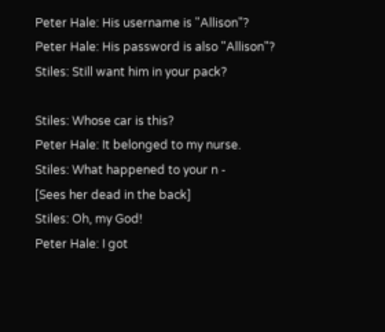Peter Hale: His username is "Allison"?
Peter Hale: His password is also "Allison"?
Stiles: Still want him in your pack?

Stiles: Whose car is this?
Peter Hale: It belonged to my nurse.
Stiles: What happened to your n -
[Sees her dead in the back]
Stiles: Oh, my God!
Peter Hale: I got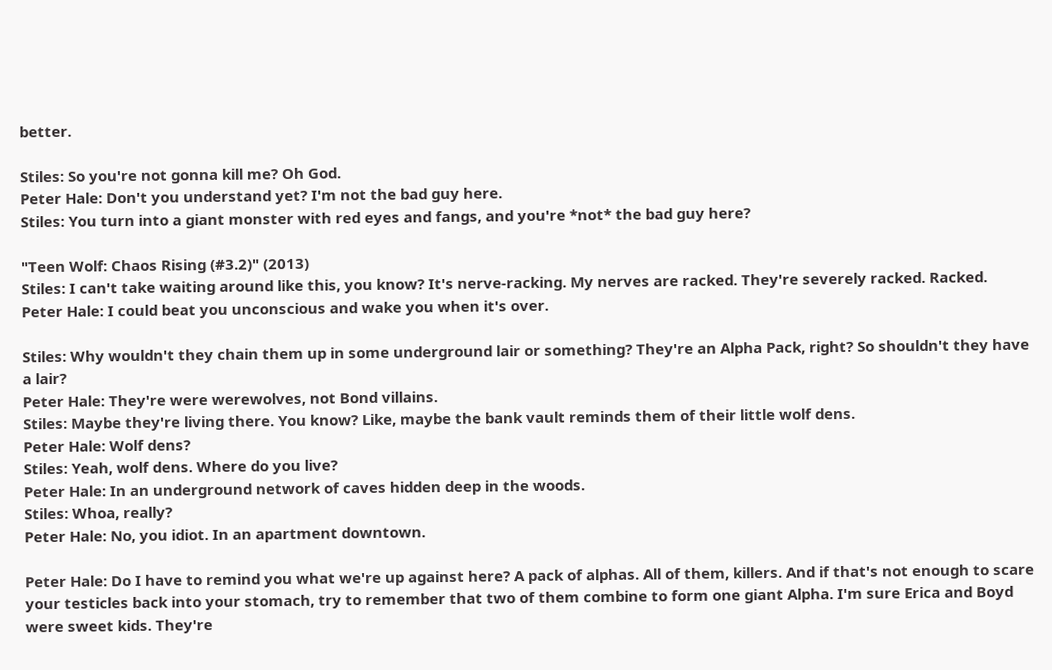better.

Stiles: So you're not gonna kill me? Oh God.
Peter Hale: Don't you understand yet? I'm not the bad guy here.
Stiles: You turn into a giant monster with red eyes and fangs, and you're *not* the bad guy here?

"Teen Wolf: Chaos Rising (#3.2)" (2013)
Stiles: I can't take waiting around like this, you know? It's nerve-racking. My nerves are racked. They're severely racked. Racked.
Peter Hale: I could beat you unconscious and wake you when it's over.

Stiles: Why wouldn't they chain them up in some underground lair or something? They're an Alpha Pack, right? So shouldn't they have a lair?
Peter Hale: They're were werewolves, not Bond villains.
Stiles: Maybe they're living there. You know? Like, maybe the bank vault reminds them of their little wolf dens.
Peter Hale: Wolf dens?
Stiles: Yeah, wolf dens. Where do you live?
Peter Hale: In an underground network of caves hidden deep in the woods.
Stiles: Whoa, really?
Peter Hale: No, you idiot. In an apartment downtown.

Peter Hale: Do I have to remind you what we're up against here? A pack of alphas. All of them, killers. And if that's not enough to scare your testicles back into your stomach, try to remember that two of them combine to form one giant Alpha. I'm sure Erica and Boyd were sweet kids. They're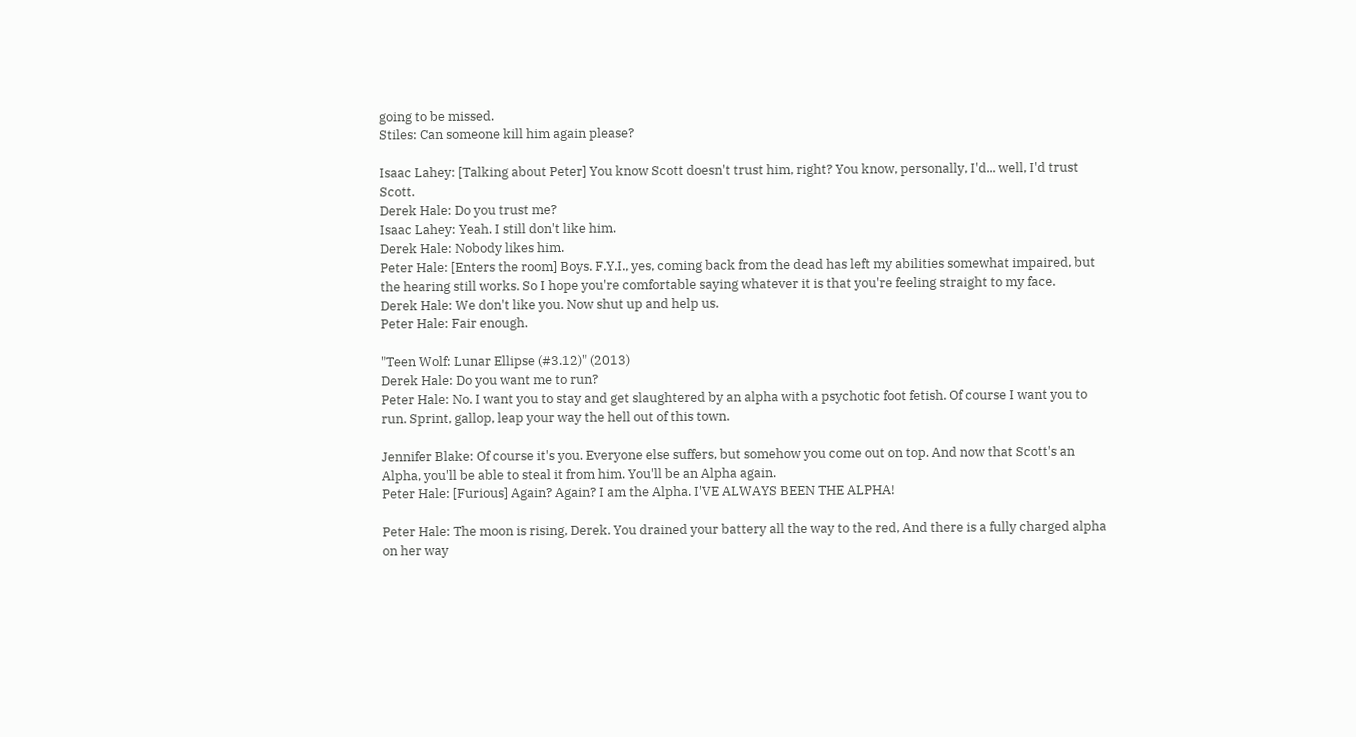going to be missed.
Stiles: Can someone kill him again please?

Isaac Lahey: [Talking about Peter] You know Scott doesn't trust him, right? You know, personally, I'd... well, I'd trust Scott.
Derek Hale: Do you trust me?
Isaac Lahey: Yeah. I still don't like him.
Derek Hale: Nobody likes him.
Peter Hale: [Enters the room] Boys. F.Y.I., yes, coming back from the dead has left my abilities somewhat impaired, but the hearing still works. So I hope you're comfortable saying whatever it is that you're feeling straight to my face.
Derek Hale: We don't like you. Now shut up and help us.
Peter Hale: Fair enough.

"Teen Wolf: Lunar Ellipse (#3.12)" (2013)
Derek Hale: Do you want me to run?
Peter Hale: No. I want you to stay and get slaughtered by an alpha with a psychotic foot fetish. Of course I want you to run. Sprint, gallop, leap your way the hell out of this town.

Jennifer Blake: Of course it's you. Everyone else suffers, but somehow you come out on top. And now that Scott's an Alpha, you'll be able to steal it from him. You'll be an Alpha again.
Peter Hale: [Furious] Again? Again? I am the Alpha. I'VE ALWAYS BEEN THE ALPHA!

Peter Hale: The moon is rising, Derek. You drained your battery all the way to the red, And there is a fully charged alpha on her way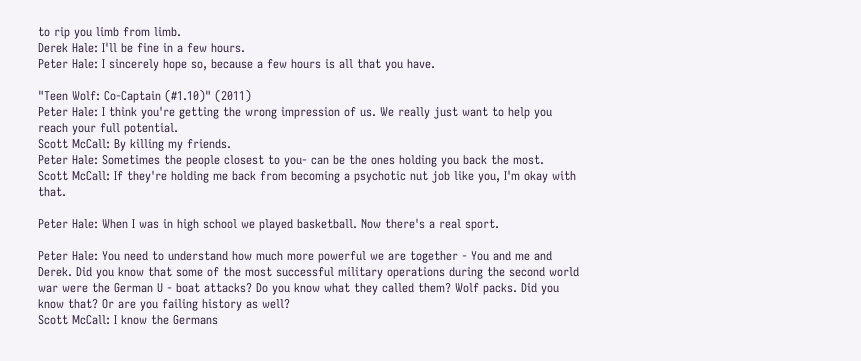to rip you limb from limb.
Derek Hale: I'll be fine in a few hours.
Peter Hale: I sincerely hope so, because a few hours is all that you have.

"Teen Wolf: Co-Captain (#1.10)" (2011)
Peter Hale: I think you're getting the wrong impression of us. We really just want to help you reach your full potential.
Scott McCall: By killing my friends.
Peter Hale: Sometimes the people closest to you- can be the ones holding you back the most.
Scott McCall: If they're holding me back from becoming a psychotic nut job like you, I'm okay with that.

Peter Hale: When I was in high school we played basketball. Now there's a real sport.

Peter Hale: You need to understand how much more powerful we are together - You and me and Derek. Did you know that some of the most successful military operations during the second world war were the German U - boat attacks? Do you know what they called them? Wolf packs. Did you know that? Or are you failing history as well?
Scott McCall: I know the Germans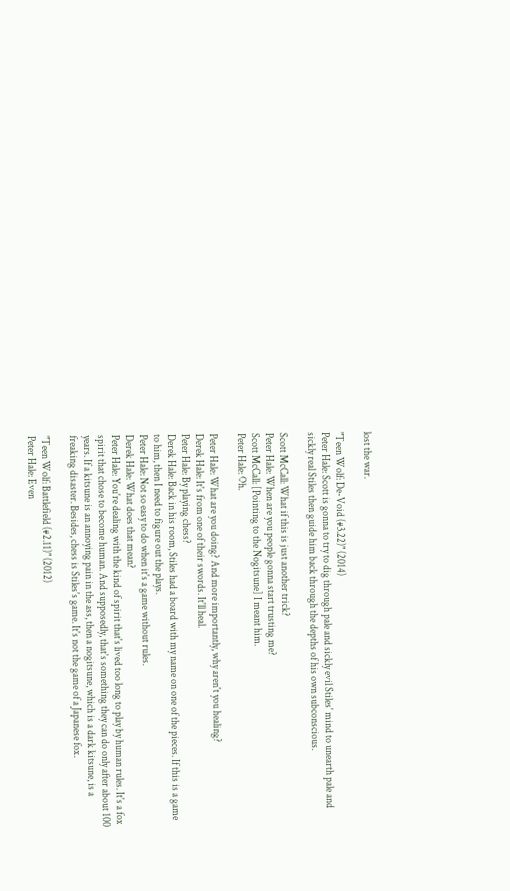lost the war.

"Teen Wolf: De-Void (#3.22)" (2014)
Peter Hale: Scott is gonna to try to dig through pale and sickly evil Stiles' mind to unearth pale and sickly real Stiles then guide him back through the depths of his own subconscious.

Scott McCall: What if this is just another trick?
Peter Hale: When are you people gonna start trusting me?
Scott McCall: [Pointing to the Nogitsune] I meant him.
Peter Hale: Oh.

Peter Hale: What are you doing? And more importantly, why aren't you healing?
Derek Hale: It's from one of their swords. It'll heal.
Peter Hale: By playing chess?
Derek Hale: Back in his room, Stiles had a board with my name on one of the pieces. If this is a game to him, then I need to figure out the plays.
Peter Hale: Not so easy to do when it's a game without rules.
Derek Hale: What does that mean?
Peter Hale: You're dealing with the kind of spirit that's lived too long to play by human rules. It's a fox spirit that chose to become human. And supposedly, that's something they can do only after about 100 years. If a kitsune is an annoying pain in the ass, then a nogitsune, which is a dark kitsune, is a freaking disaster. Besides, chess is Stiles's game. It's not the game of a Japanese fox.

"Teen Wolf: Battlefield (#2.11)" (2012)
Peter Hale: Even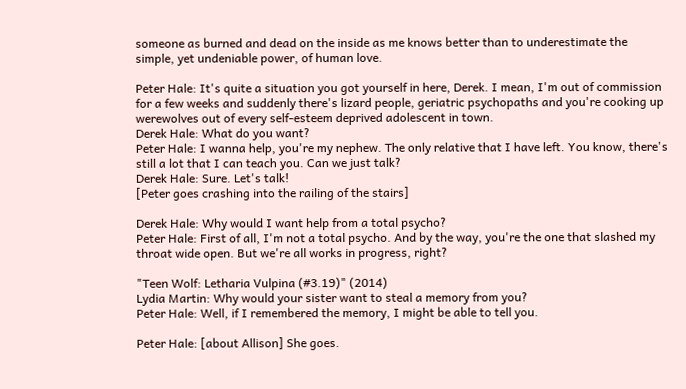someone as burned and dead on the inside as me knows better than to underestimate the simple, yet undeniable power, of human love.

Peter Hale: It's quite a situation you got yourself in here, Derek. I mean, I'm out of commission for a few weeks and suddenly there's lizard people, geriatric psychopaths and you're cooking up werewolves out of every self-esteem deprived adolescent in town.
Derek Hale: What do you want?
Peter Hale: I wanna help, you're my nephew. The only relative that I have left. You know, there's still a lot that I can teach you. Can we just talk?
Derek Hale: Sure. Let's talk!
[Peter goes crashing into the railing of the stairs]

Derek Hale: Why would I want help from a total psycho?
Peter Hale: First of all, I'm not a total psycho. And by the way, you're the one that slashed my throat wide open. But we're all works in progress, right?

"Teen Wolf: Letharia Vulpina (#3.19)" (2014)
Lydia Martin: Why would your sister want to steal a memory from you?
Peter Hale: Well, if I remembered the memory, I might be able to tell you.

Peter Hale: [about Allison] She goes.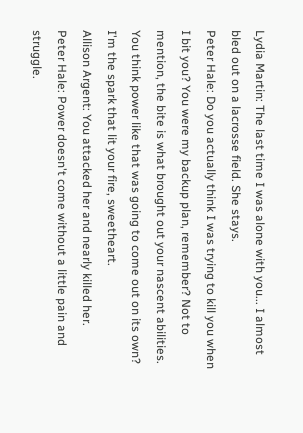Lydia Martin: The last time I was alone with you... I almost bled out on a lacrosse field. She stays.
Peter Hale: Do you actually think I was trying to kill you when I bit you? You were my backup plan, remember? Not to mention, the bite is what brought out your nascent abilities. You think power like that was going to come out on its own? I'm the spark that lit your fire, sweetheart.
Allison Argent: You attacked her and nearly killed her.
Peter Hale: Power doesn't come without a little pain and struggle.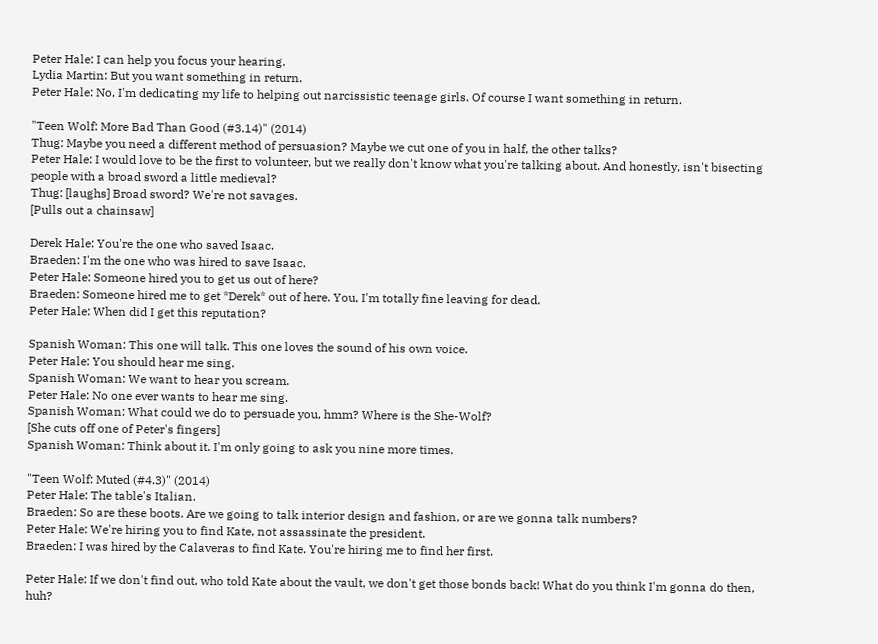Peter Hale: I can help you focus your hearing.
Lydia Martin: But you want something in return.
Peter Hale: No, I'm dedicating my life to helping out narcissistic teenage girls. Of course I want something in return.

"Teen Wolf: More Bad Than Good (#3.14)" (2014)
Thug: Maybe you need a different method of persuasion? Maybe we cut one of you in half, the other talks?
Peter Hale: I would love to be the first to volunteer, but we really don't know what you're talking about. And honestly, isn't bisecting people with a broad sword a little medieval?
Thug: [laughs] Broad sword? We're not savages.
[Pulls out a chainsaw]

Derek Hale: You're the one who saved Isaac.
Braeden: I'm the one who was hired to save Isaac.
Peter Hale: Someone hired you to get us out of here?
Braeden: Someone hired me to get *Derek* out of here. You, I'm totally fine leaving for dead.
Peter Hale: When did I get this reputation?

Spanish Woman: This one will talk. This one loves the sound of his own voice.
Peter Hale: You should hear me sing.
Spanish Woman: We want to hear you scream.
Peter Hale: No one ever wants to hear me sing.
Spanish Woman: What could we do to persuade you, hmm? Where is the She-Wolf?
[She cuts off one of Peter's fingers]
Spanish Woman: Think about it. I'm only going to ask you nine more times.

"Teen Wolf: Muted (#4.3)" (2014)
Peter Hale: The table's Italian.
Braeden: So are these boots. Are we going to talk interior design and fashion, or are we gonna talk numbers?
Peter Hale: We're hiring you to find Kate, not assassinate the president.
Braeden: I was hired by the Calaveras to find Kate. You're hiring me to find her first.

Peter Hale: If we don't find out, who told Kate about the vault, we don't get those bonds back! What do you think I'm gonna do then, huh?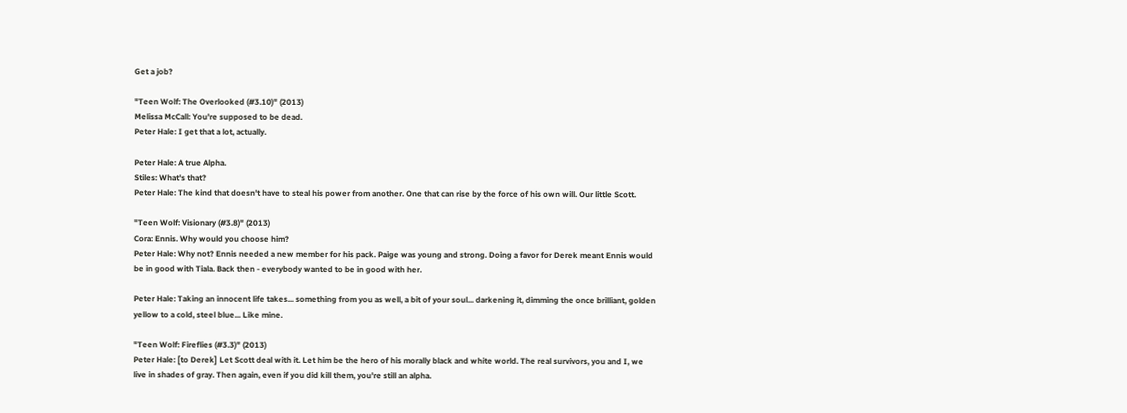Get a job?

"Teen Wolf: The Overlooked (#3.10)" (2013)
Melissa McCall: You're supposed to be dead.
Peter Hale: I get that a lot, actually.

Peter Hale: A true Alpha.
Stiles: What's that?
Peter Hale: The kind that doesn't have to steal his power from another. One that can rise by the force of his own will. Our little Scott.

"Teen Wolf: Visionary (#3.8)" (2013)
Cora: Ennis. Why would you choose him?
Peter Hale: Why not? Ennis needed a new member for his pack. Paige was young and strong. Doing a favor for Derek meant Ennis would be in good with Tiala. Back then - everybody wanted to be in good with her.

Peter Hale: Taking an innocent life takes... something from you as well, a bit of your soul... darkening it, dimming the once brilliant, golden yellow to a cold, steel blue... Like mine.

"Teen Wolf: Fireflies (#3.3)" (2013)
Peter Hale: [to Derek] Let Scott deal with it. Let him be the hero of his morally black and white world. The real survivors, you and I, we live in shades of gray. Then again, even if you did kill them, you're still an alpha.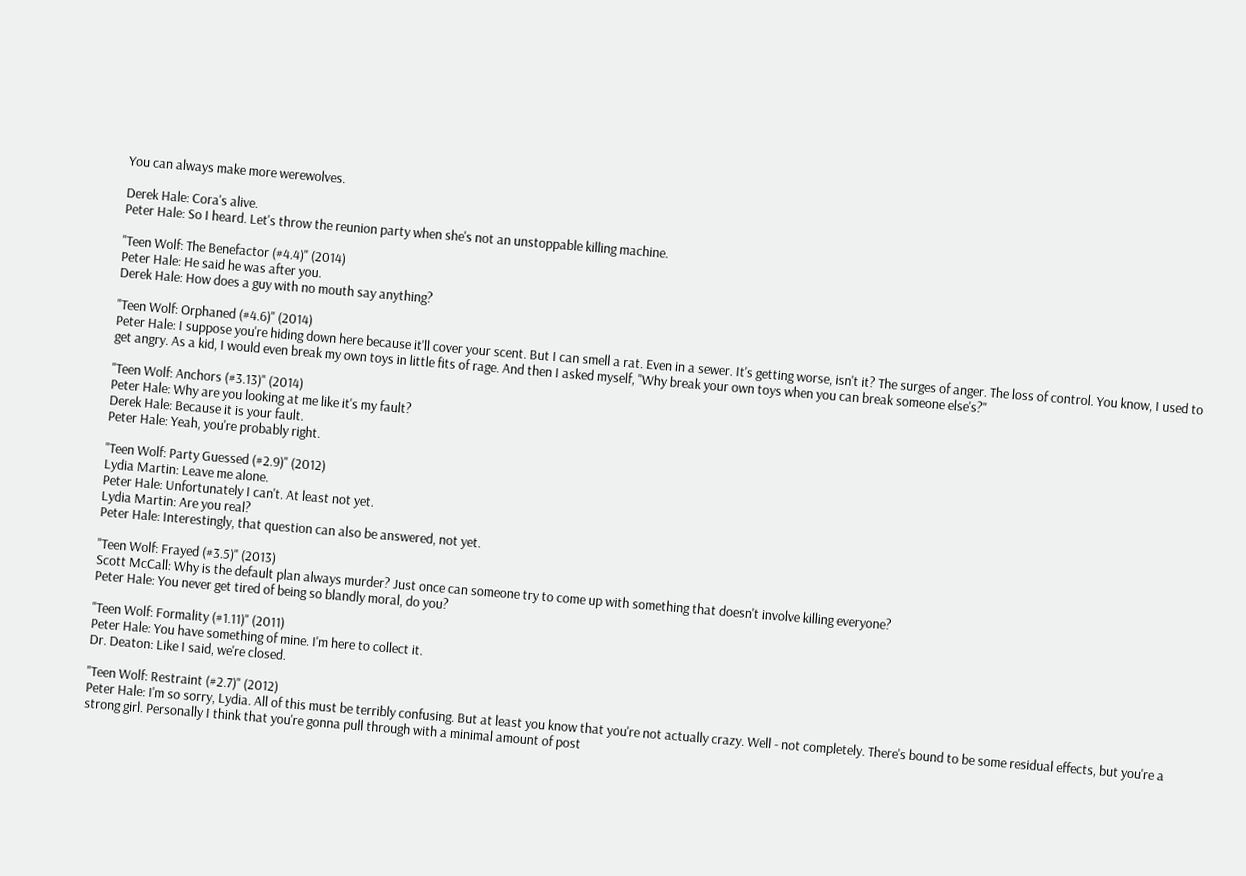You can always make more werewolves.

Derek Hale: Cora's alive.
Peter Hale: So I heard. Let's throw the reunion party when she's not an unstoppable killing machine.

"Teen Wolf: The Benefactor (#4.4)" (2014)
Peter Hale: He said he was after you.
Derek Hale: How does a guy with no mouth say anything?

"Teen Wolf: Orphaned (#4.6)" (2014)
Peter Hale: I suppose you're hiding down here because it'll cover your scent. But I can smell a rat. Even in a sewer. It's getting worse, isn't it? The surges of anger. The loss of control. You know, I used to get angry. As a kid, I would even break my own toys in little fits of rage. And then I asked myself, "Why break your own toys when you can break someone else's?"

"Teen Wolf: Anchors (#3.13)" (2014)
Peter Hale: Why are you looking at me like it's my fault?
Derek Hale: Because it is your fault.
Peter Hale: Yeah, you're probably right.

"Teen Wolf: Party Guessed (#2.9)" (2012)
Lydia Martin: Leave me alone.
Peter Hale: Unfortunately I can't. At least not yet.
Lydia Martin: Are you real?
Peter Hale: Interestingly, that question can also be answered, not yet.

"Teen Wolf: Frayed (#3.5)" (2013)
Scott McCall: Why is the default plan always murder? Just once can someone try to come up with something that doesn't involve killing everyone?
Peter Hale: You never get tired of being so blandly moral, do you?

"Teen Wolf: Formality (#1.11)" (2011)
Peter Hale: You have something of mine. I'm here to collect it.
Dr. Deaton: Like I said, we're closed.

"Teen Wolf: Restraint (#2.7)" (2012)
Peter Hale: I'm so sorry, Lydia. All of this must be terribly confusing. But at least you know that you're not actually crazy. Well - not completely. There's bound to be some residual effects, but you're a strong girl. Personally I think that you're gonna pull through with a minimal amount of post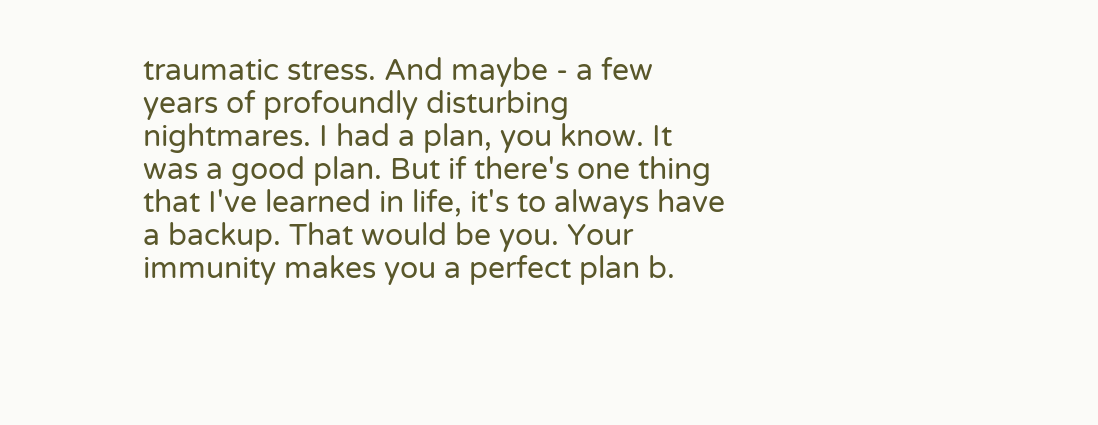traumatic stress. And maybe - a few years of profoundly disturbing nightmares. I had a plan, you know. It was a good plan. But if there's one thing that I've learned in life, it's to always have a backup. That would be you. Your immunity makes you a perfect plan b.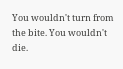You wouldn't turn from the bite. You wouldn't die.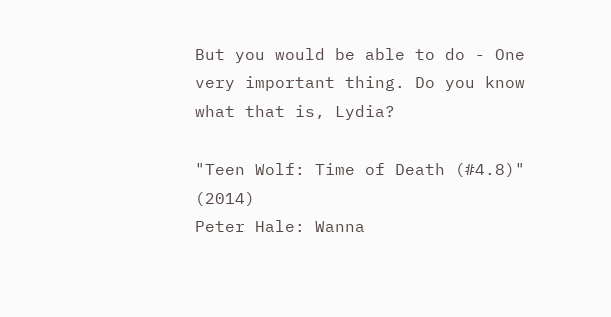But you would be able to do - One very important thing. Do you know what that is, Lydia?

"Teen Wolf: Time of Death (#4.8)" (2014)
Peter Hale: Wanna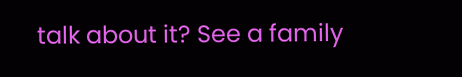talk about it? See a family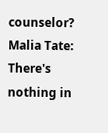counselor?
Malia Tate: There's nothing in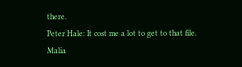there.
Peter Hale: It cost me a lot to get to that file.
Malia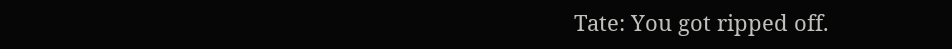Tate: You got ripped off.